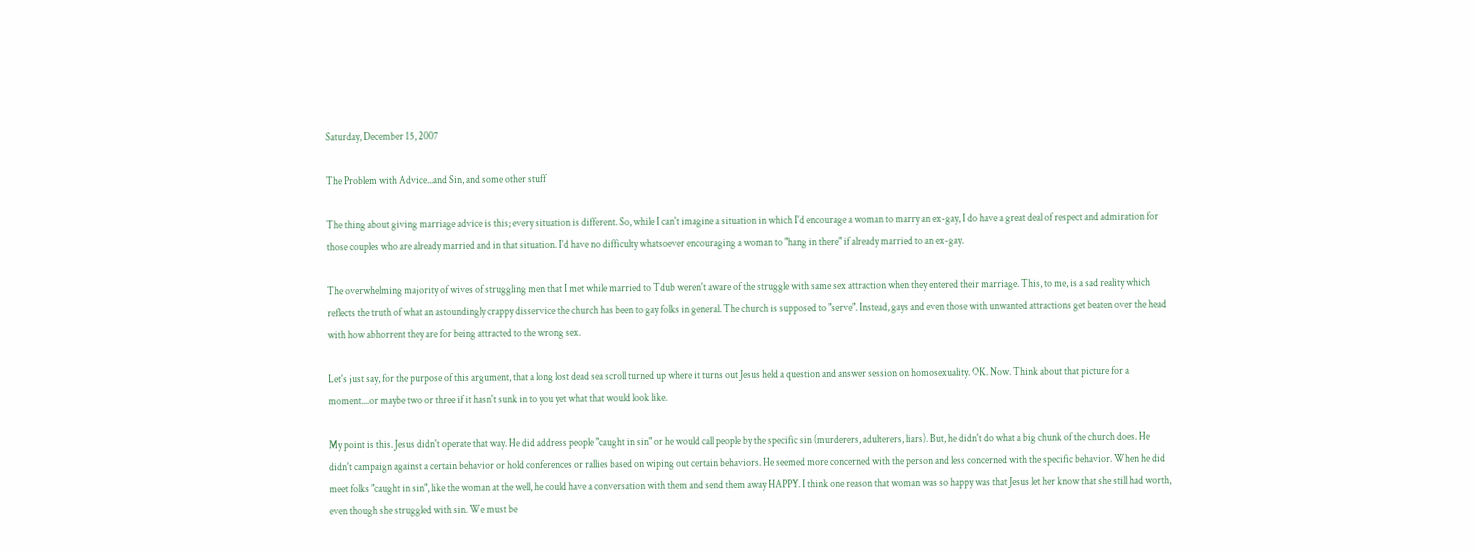Saturday, December 15, 2007

The Problem with Advice...and Sin, and some other stuff

The thing about giving marriage advice is this; every situation is different. So, while I can't imagine a situation in which I'd encourage a woman to marry an ex-gay, I do have a great deal of respect and admiration for those couples who are already married and in that situation. I'd have no difficulty whatsoever encouraging a woman to "hang in there" if already married to an ex-gay.

The overwhelming majority of wives of struggling men that I met while married to Tdub weren't aware of the struggle with same sex attraction when they entered their marriage. This, to me, is a sad reality which reflects the truth of what an astoundingly crappy disservice the church has been to gay folks in general. The church is supposed to "serve". Instead, gays and even those with unwanted attractions get beaten over the head with how abhorrent they are for being attracted to the wrong sex.

Let's just say, for the purpose of this argument, that a long lost dead sea scroll turned up where it turns out Jesus held a question and answer session on homosexuality. OK. Now. Think about that picture for a moment....or maybe two or three if it hasn't sunk in to you yet what that would look like.

My point is this. Jesus didn't operate that way. He did address people "caught in sin" or he would call people by the specific sin (murderers, adulterers, liars). But, he didn't do what a big chunk of the church does. He didn't campaign against a certain behavior or hold conferences or rallies based on wiping out certain behaviors. He seemed more concerned with the person and less concerned with the specific behavior. When he did meet folks "caught in sin", like the woman at the well, he could have a conversation with them and send them away HAPPY. I think one reason that woman was so happy was that Jesus let her know that she still had worth, even though she struggled with sin. We must be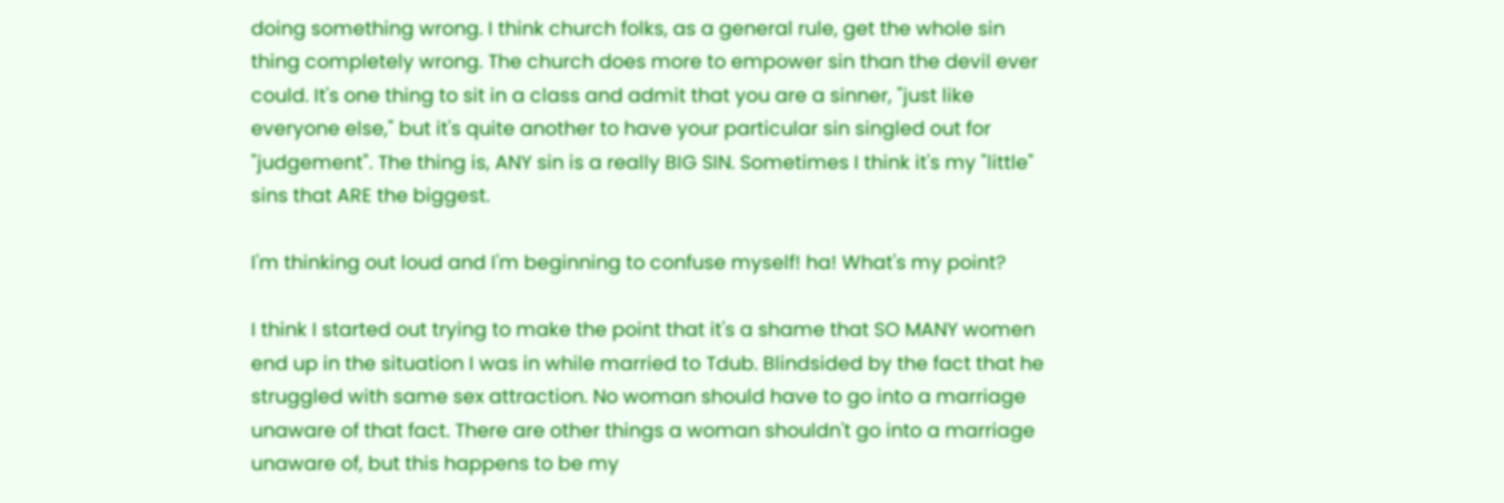doing something wrong. I think church folks, as a general rule, get the whole sin thing completely wrong. The church does more to empower sin than the devil ever could. It's one thing to sit in a class and admit that you are a sinner, "just like everyone else," but it's quite another to have your particular sin singled out for "judgement". The thing is, ANY sin is a really BIG SIN. Sometimes I think it's my "little" sins that ARE the biggest.

I'm thinking out loud and I'm beginning to confuse myself! ha! What's my point?

I think I started out trying to make the point that it's a shame that SO MANY women end up in the situation I was in while married to Tdub. Blindsided by the fact that he struggled with same sex attraction. No woman should have to go into a marriage unaware of that fact. There are other things a woman shouldn't go into a marriage unaware of, but this happens to be my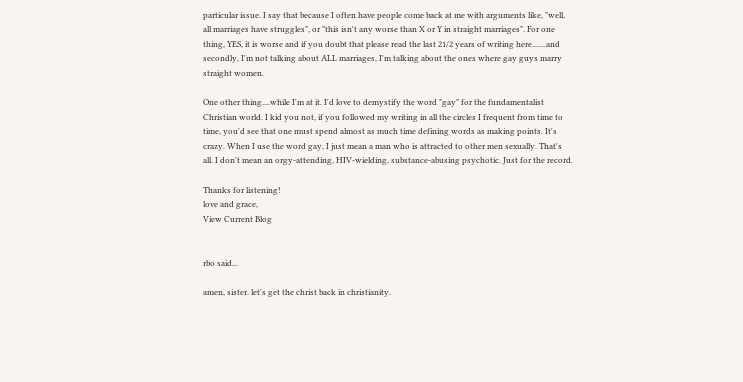particular issue. I say that because I often have people come back at me with arguments like, "well, all marriages have struggles", or "this isn't any worse than X or Y in straight marriages". For one thing, YES, it is worse and if you doubt that please read the last 21/2 years of writing here.......and secondly, I'm not talking about ALL marriages, I'm talking about the ones where gay guys marry straight women.

One other thing....while I'm at it. I'd love to demystify the word "gay" for the fundamentalist Christian world. I kid you not, if you followed my writing in all the circles I frequent from time to time, you'd see that one must spend almost as much time defining words as making points. It's crazy. When I use the word gay, I just mean a man who is attracted to other men sexually. That's all. I don't mean an orgy-attending, HIV-wielding, substance-abusing psychotic. Just for the record.

Thanks for listening!
love and grace,
View Current Blog


rbo said...

amen, sister. let's get the christ back in christianity.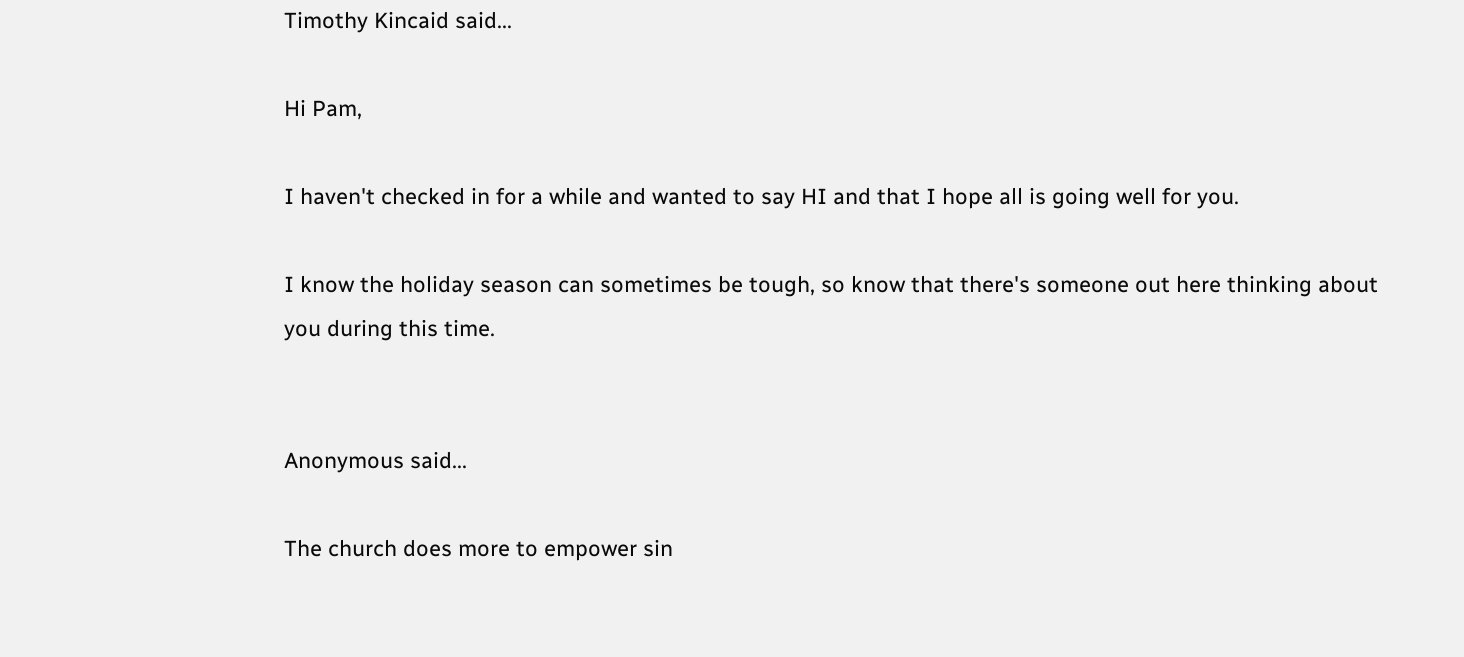Timothy Kincaid said...

Hi Pam,

I haven't checked in for a while and wanted to say HI and that I hope all is going well for you.

I know the holiday season can sometimes be tough, so know that there's someone out here thinking about you during this time.


Anonymous said...

The church does more to empower sin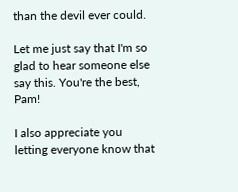than the devil ever could.

Let me just say that I'm so glad to hear someone else say this. You're the best, Pam!

I also appreciate you letting everyone know that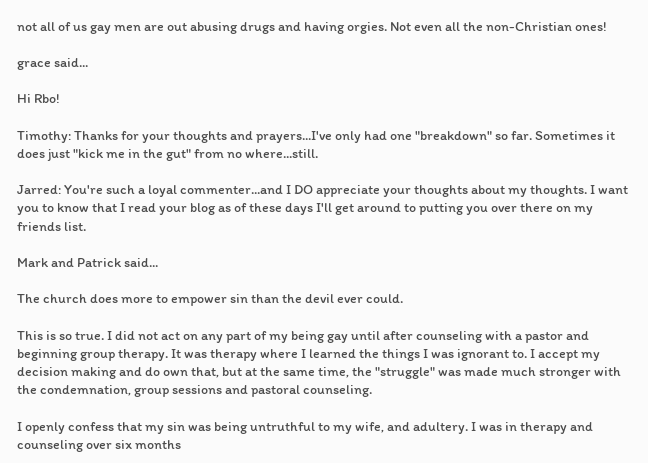not all of us gay men are out abusing drugs and having orgies. Not even all the non-Christian ones!

grace said...

Hi Rbo!

Timothy: Thanks for your thoughts and prayers...I've only had one "breakdown" so far. Sometimes it does just "kick me in the gut" from no where...still.

Jarred: You're such a loyal commenter...and I DO appreciate your thoughts about my thoughts. I want you to know that I read your blog as of these days I'll get around to putting you over there on my friends list.

Mark and Patrick said...

The church does more to empower sin than the devil ever could.

This is so true. I did not act on any part of my being gay until after counseling with a pastor and beginning group therapy. It was therapy where I learned the things I was ignorant to. I accept my decision making and do own that, but at the same time, the "struggle" was made much stronger with the condemnation, group sessions and pastoral counseling.

I openly confess that my sin was being untruthful to my wife, and adultery. I was in therapy and counseling over six months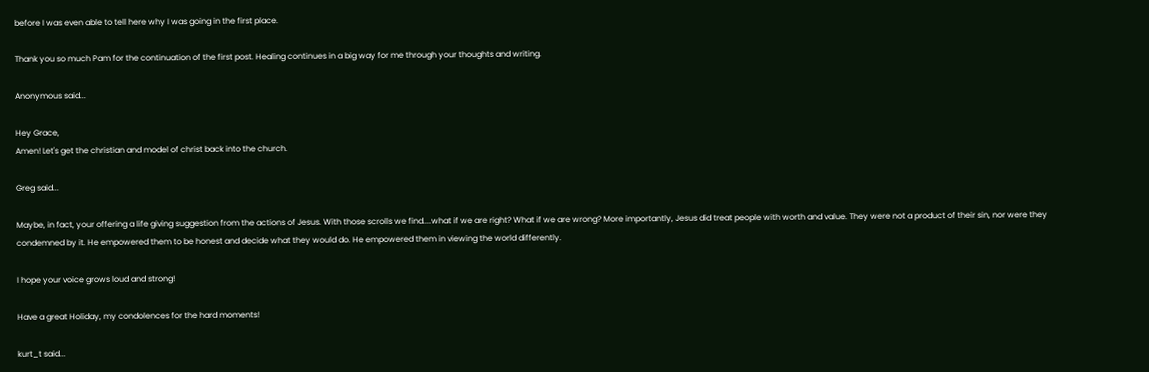before I was even able to tell here why I was going in the first place.

Thank you so much Pam for the continuation of the first post. Healing continues in a big way for me through your thoughts and writing.

Anonymous said...

Hey Grace,
Amen! Let's get the christian and model of christ back into the church.

Greg said...

Maybe, in fact, your offering a life giving suggestion from the actions of Jesus. With those scrolls we find....what if we are right? What if we are wrong? More importantly, Jesus did treat people with worth and value. They were not a product of their sin, nor were they condemned by it. He empowered them to be honest and decide what they would do. He empowered them in viewing the world differently.

I hope your voice grows loud and strong!

Have a great Holiday, my condolences for the hard moments!

kurt_t said...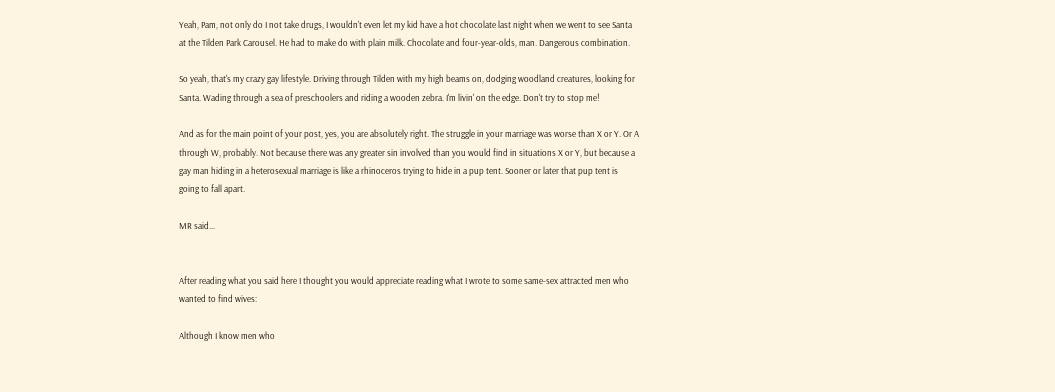Yeah, Pam, not only do I not take drugs, I wouldn't even let my kid have a hot chocolate last night when we went to see Santa at the Tilden Park Carousel. He had to make do with plain milk. Chocolate and four-year-olds, man. Dangerous combination.

So yeah, that's my crazy gay lifestyle. Driving through Tilden with my high beams on, dodging woodland creatures, looking for Santa. Wading through a sea of preschoolers and riding a wooden zebra. I'm livin' on the edge. Don't try to stop me!

And as for the main point of your post, yes, you are absolutely right. The struggle in your marriage was worse than X or Y. Or A through W, probably. Not because there was any greater sin involved than you would find in situations X or Y, but because a gay man hiding in a heterosexual marriage is like a rhinoceros trying to hide in a pup tent. Sooner or later that pup tent is going to fall apart.

MR said...


After reading what you said here I thought you would appreciate reading what I wrote to some same-sex attracted men who wanted to find wives:

Although I know men who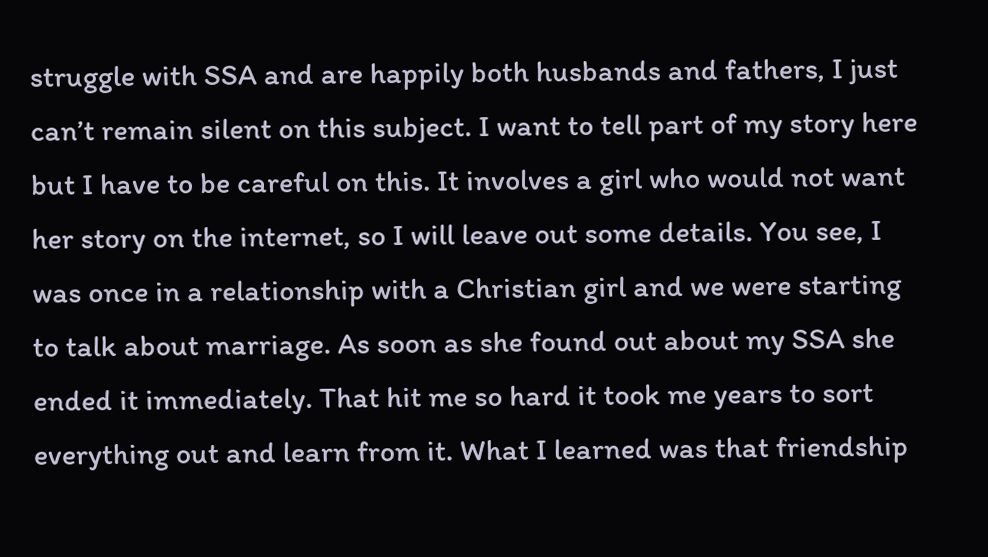struggle with SSA and are happily both husbands and fathers, I just can’t remain silent on this subject. I want to tell part of my story here but I have to be careful on this. It involves a girl who would not want her story on the internet, so I will leave out some details. You see, I was once in a relationship with a Christian girl and we were starting to talk about marriage. As soon as she found out about my SSA she ended it immediately. That hit me so hard it took me years to sort everything out and learn from it. What I learned was that friendship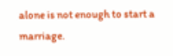alone is not enough to start a marriage.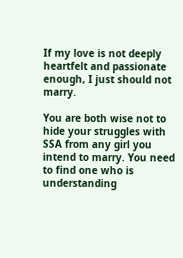If my love is not deeply heartfelt and passionate enough, I just should not marry.

You are both wise not to hide your struggles with SSA from any girl you intend to marry. You need to find one who is understanding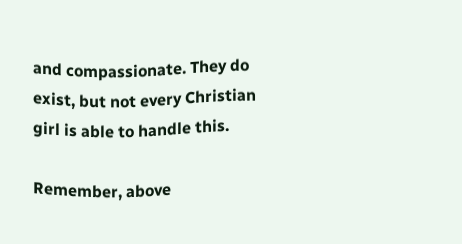and compassionate. They do exist, but not every Christian girl is able to handle this.

Remember, above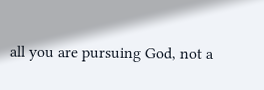all you are pursuing God, not a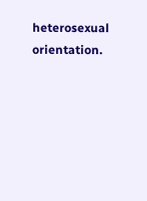heterosexual orientation.